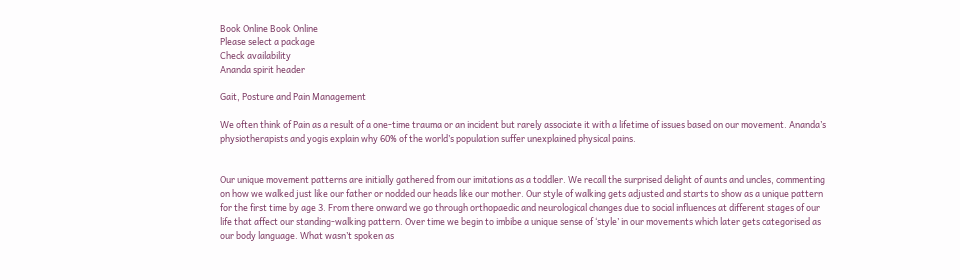Book Online Book Online
Please select a package
Check availability
Ananda spirit header

Gait, Posture and Pain Management

We often think of Pain as a result of a one-time trauma or an incident but rarely associate it with a lifetime of issues based on our movement. Ananda’s physiotherapists and yogis explain why 60% of the world’s population suffer unexplained physical pains.


Our unique movement patterns are initially gathered from our imitations as a toddler. We recall the surprised delight of aunts and uncles, commenting on how we walked just like our father or nodded our heads like our mother. Our style of walking gets adjusted and starts to show as a unique pattern for the first time by age 3. From there onward we go through orthopaedic and neurological changes due to social influences at different stages of our life that affect our standing-walking pattern. Over time we begin to imbibe a unique sense of ‘style’ in our movements which later gets categorised as our body language. What wasn’t spoken as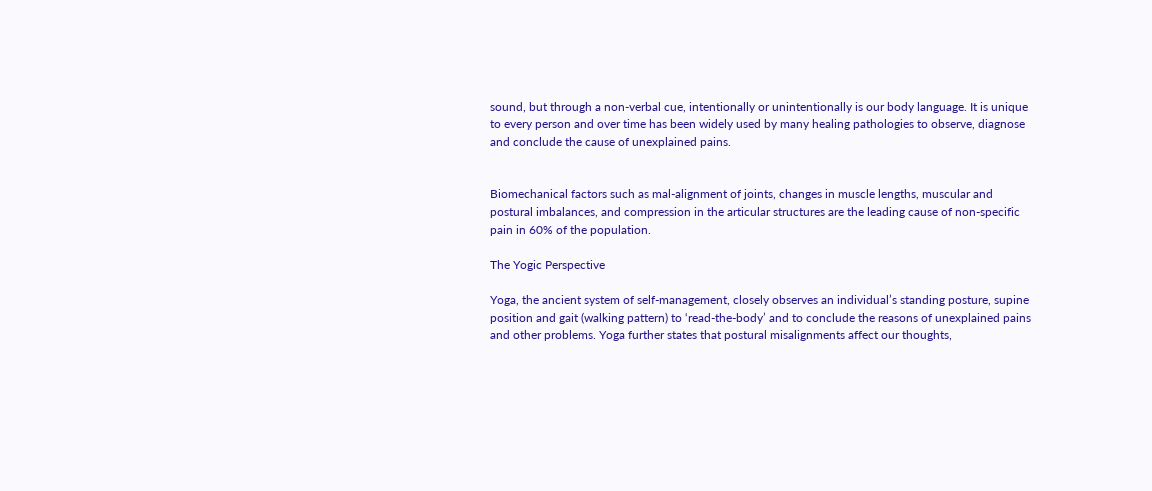sound, but through a non-verbal cue, intentionally or unintentionally is our body language. It is unique to every person and over time has been widely used by many healing pathologies to observe, diagnose and conclude the cause of unexplained pains.


Biomechanical factors such as mal-alignment of joints, changes in muscle lengths, muscular and postural imbalances, and compression in the articular structures are the leading cause of non-specific pain in 60% of the population.

The Yogic Perspective

Yoga, the ancient system of self-management, closely observes an individual’s standing posture, supine position and gait (walking pattern) to ‘read-the-body’ and to conclude the reasons of unexplained pains and other problems. Yoga further states that postural misalignments affect our thoughts,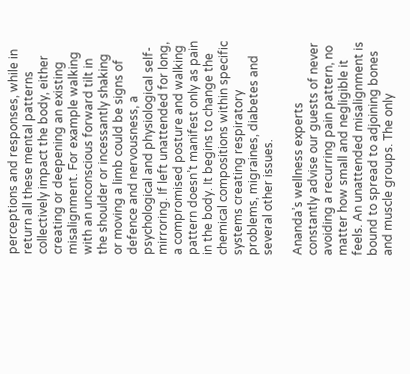perceptions and responses, while in return all these mental patterns collectively impact the body, either creating or deepening an existing misalignment. For example walking with an unconscious forward tilt in the shoulder or incessantly shaking or moving a limb could be signs of defence and nervousness, a psychological and physiological self-mirroring. If left unattended for long, a compromised posture and walking pattern doesn’t manifest only as pain in the body. It begins to change the chemical compositions within specific systems creating respiratory problems, migraines, diabetes and several other issues.

Ananda’s wellness experts constantly advise our guests of never avoiding a recurring pain pattern, no matter how small and negligible it feels. An unattended misalignment is bound to spread to adjoining bones and muscle groups. The only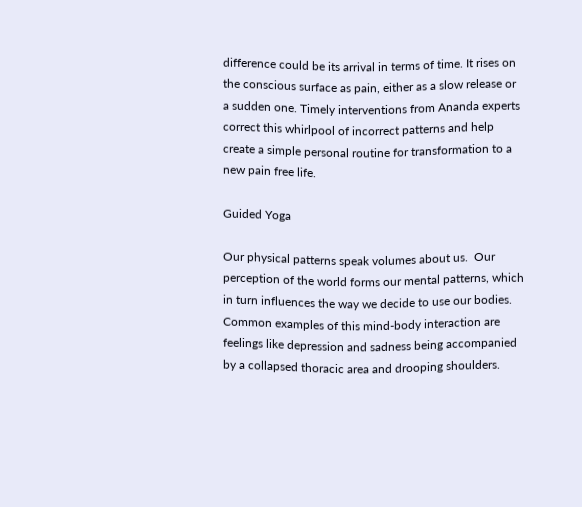difference could be its arrival in terms of time. It rises on the conscious surface as pain, either as a slow release or a sudden one. Timely interventions from Ananda experts correct this whirlpool of incorrect patterns and help create a simple personal routine for transformation to a new pain free life.

Guided Yoga

Our physical patterns speak volumes about us.  Our perception of the world forms our mental patterns, which in turn influences the way we decide to use our bodies. Common examples of this mind-body interaction are feelings like depression and sadness being accompanied by a collapsed thoracic area and drooping shoulders.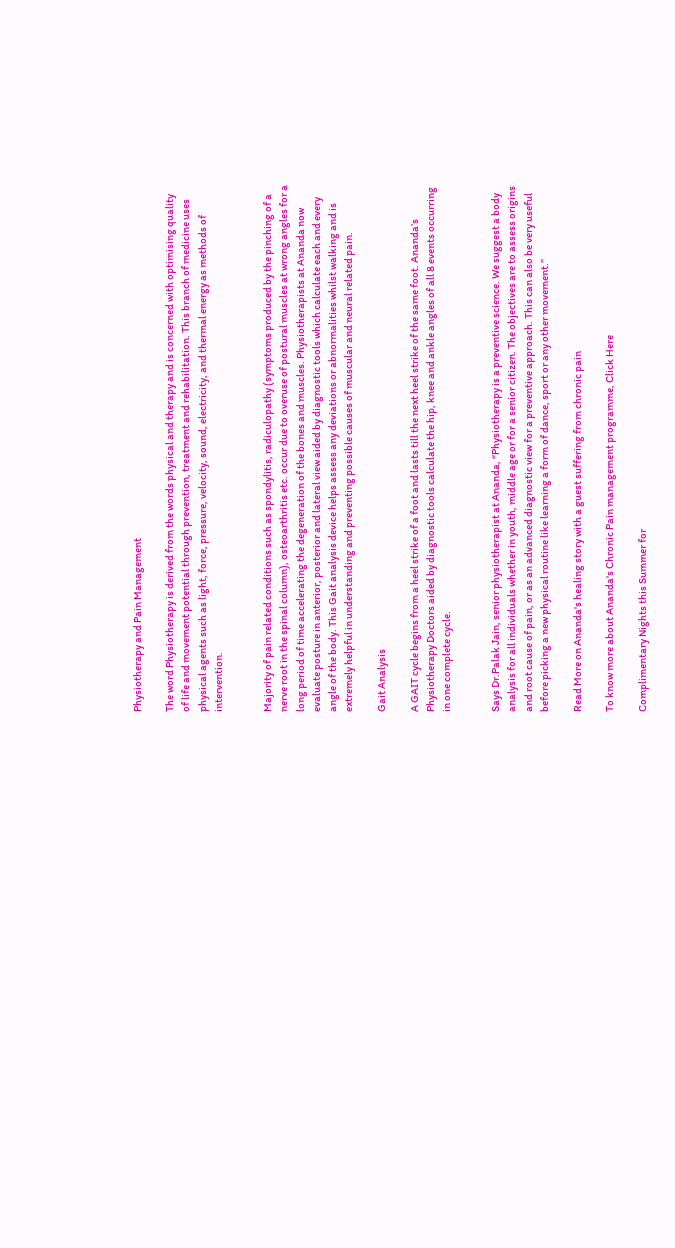Physiotherapy and Pain Management

The word Physiotherapy is derived from the words physical and therapy and is concerned with optimising quality of life and movement potential through prevention, treatment and rehabilitation. This branch of medicine uses physical agents such as light, force, pressure, velocity, sound, electricity, and thermal energy as methods of intervention.


Majority of pain related conditions such as spondylitis, radiculopathy (symptoms produced by the pinching of a nerve root in the spinal column), osteoarthritis etc. occur due to overuse of postural muscles at wrong angles for a long period of time accelerating the degeneration of the bones and muscles. Physiotherapists at Ananda now evaluate posture in anterior, posterior and lateral view aided by diagnostic tools which calculate each and every angle of the body. This Gait analysis device helps assess any deviations or abnormalities whilst walking and is extremely helpful in understanding and preventing possible causes of muscular and neural related pain.

Gait Analysis

A GAIT cycle begins from a heel strike of a foot and lasts till the next heel strike of the same foot. Ananda’s Physiotherapy Doctors aided by diagnostic tools calculate the hip, knee and ankle angles of all 8 events occurring in one complete cycle.


Says Dr.Palak Jain, senior physiotherapist at Ananda, “Physiotherapy is a preventive science. We suggest a body analysis for all individuals whether in youth, middle age or for a senior citizen. The objectives are to assess origins and root cause of pain, or as an advanced diagnostic view for a preventive approach. This can also be very useful before picking a new physical routine like learning a form of dance, sport or any other movement.”

Read More on Ananda's healing story with a guest suffering from chronic pain

To know more about Ananda's Chronic Pain management programme, Click Here

Complimentary Nights this Summer for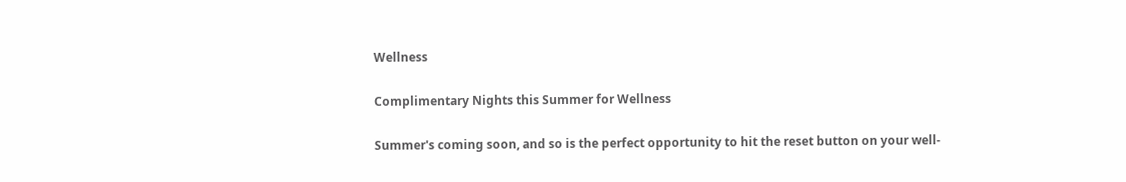Wellness

Complimentary Nights this Summer for Wellness

Summer's coming soon, and so is the perfect opportunity to hit the reset button on your well-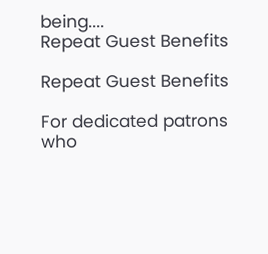being....
Repeat Guest Benefits

Repeat Guest Benefits

For dedicated patrons who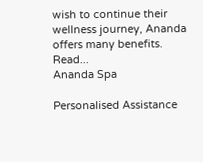wish to continue their wellness journey, Ananda offers many benefits. Read...
Ananda Spa

Personalised Assistance